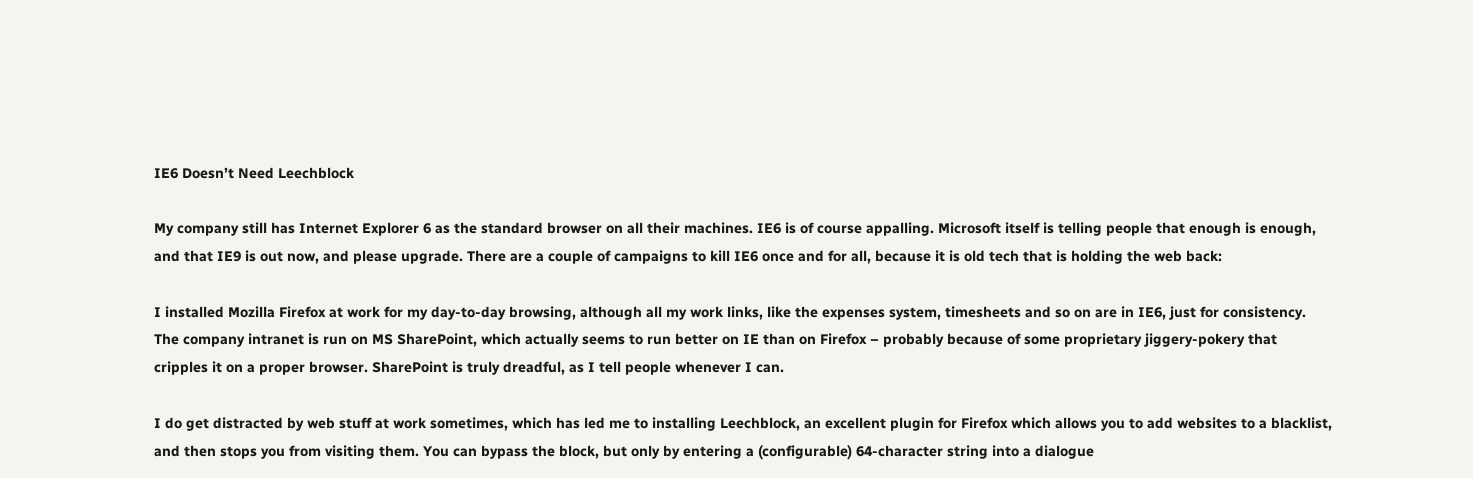IE6 Doesn’t Need Leechblock

My company still has Internet Explorer 6 as the standard browser on all their machines. IE6 is of course appalling. Microsoft itself is telling people that enough is enough, and that IE9 is out now, and please upgrade. There are a couple of campaigns to kill IE6 once and for all, because it is old tech that is holding the web back:

I installed Mozilla Firefox at work for my day-to-day browsing, although all my work links, like the expenses system, timesheets and so on are in IE6, just for consistency. The company intranet is run on MS SharePoint, which actually seems to run better on IE than on Firefox – probably because of some proprietary jiggery-pokery that cripples it on a proper browser. SharePoint is truly dreadful, as I tell people whenever I can.

I do get distracted by web stuff at work sometimes, which has led me to installing Leechblock, an excellent plugin for Firefox which allows you to add websites to a blacklist, and then stops you from visiting them. You can bypass the block, but only by entering a (configurable) 64-character string into a dialogue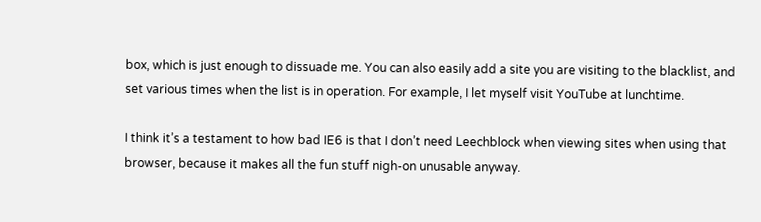box, which is just enough to dissuade me. You can also easily add a site you are visiting to the blacklist, and set various times when the list is in operation. For example, I let myself visit YouTube at lunchtime.

I think it’s a testament to how bad IE6 is that I don’t need Leechblock when viewing sites when using that browser, because it makes all the fun stuff nigh-on unusable anyway.